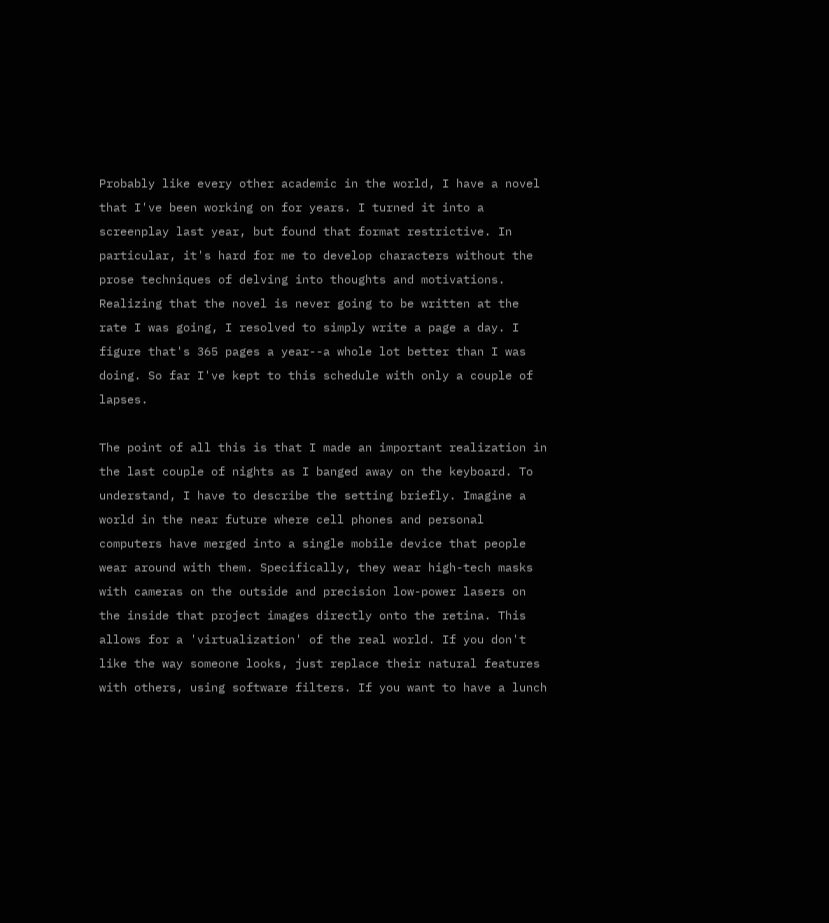Probably like every other academic in the world, I have a novel that I've been working on for years. I turned it into a screenplay last year, but found that format restrictive. In particular, it's hard for me to develop characters without the prose techniques of delving into thoughts and motivations. Realizing that the novel is never going to be written at the rate I was going, I resolved to simply write a page a day. I figure that's 365 pages a year--a whole lot better than I was doing. So far I've kept to this schedule with only a couple of lapses.

The point of all this is that I made an important realization in the last couple of nights as I banged away on the keyboard. To understand, I have to describe the setting briefly. Imagine a world in the near future where cell phones and personal computers have merged into a single mobile device that people wear around with them. Specifically, they wear high-tech masks with cameras on the outside and precision low-power lasers on the inside that project images directly onto the retina. This allows for a 'virtualization' of the real world. If you don't like the way someone looks, just replace their natural features with others, using software filters. If you want to have a lunch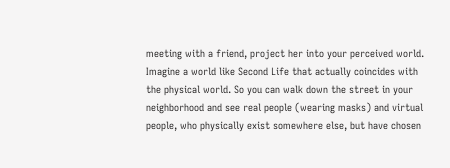meeting with a friend, project her into your perceived world. Imagine a world like Second Life that actually coincides with the physical world. So you can walk down the street in your neighborhood and see real people (wearing masks) and virtual people, who physically exist somewhere else, but have chosen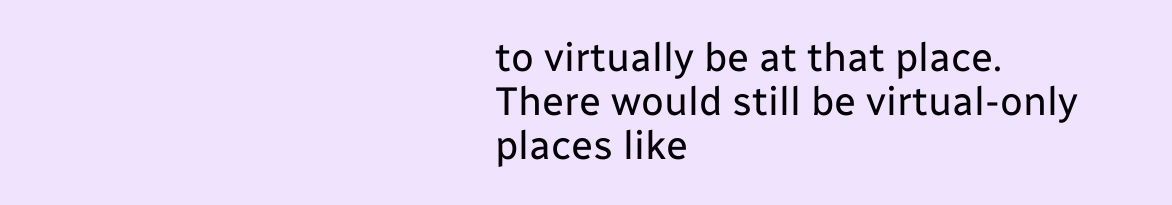to virtually be at that place. There would still be virtual-only places like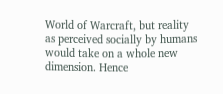World of Warcraft, but reality as perceived socially by humans would take on a whole new dimension. Hence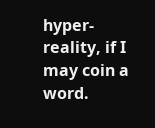hyper-reality, if I may coin a word.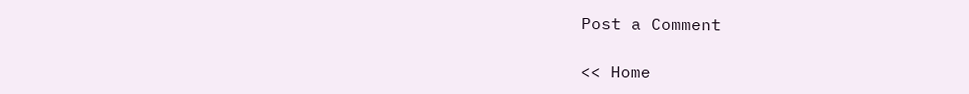Post a Comment

<< Home